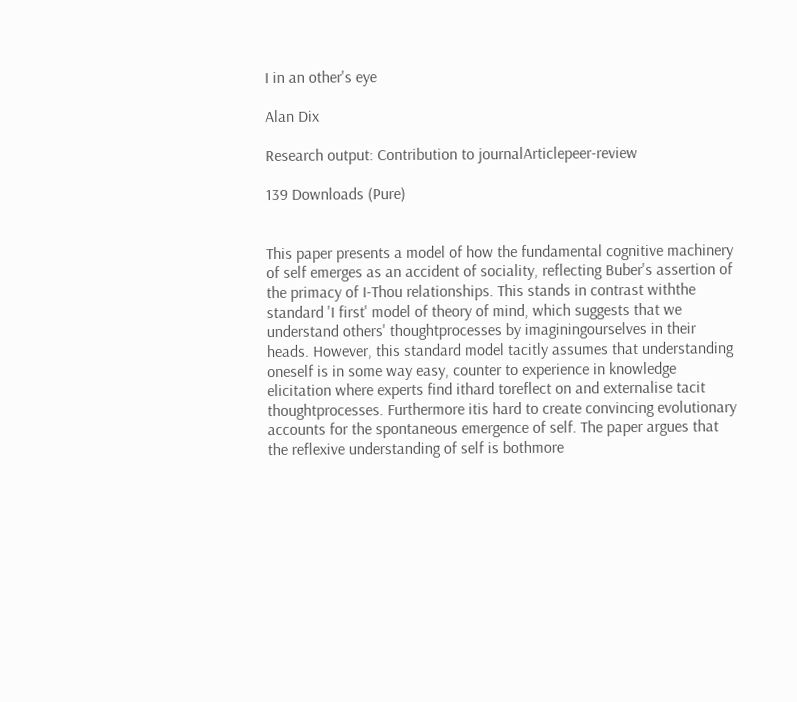I in an other's eye

Alan Dix

Research output: Contribution to journalArticlepeer-review

139 Downloads (Pure)


This paper presents a model of how the fundamental cognitive machinery of self emerges as an accident of sociality, reflecting Buber's assertion of the primacy of I-Thou relationships. This stands in contrast withthe standard 'I first' model of theory of mind, which suggests that we understand others' thoughtprocesses by imaginingourselves in their heads. However, this standard model tacitly assumes that understanding oneself is in some way easy, counter to experience in knowledge elicitation where experts find ithard toreflect on and externalise tacit thoughtprocesses. Furthermore itis hard to create convincing evolutionary accounts for the spontaneous emergence of self. The paper argues that the reflexive understanding of self is bothmore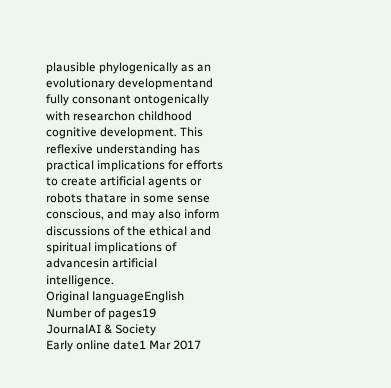plausible phylogenically as an evolutionary developmentand fully consonant ontogenically with researchon childhood cognitive development. This reflexive understanding has practical implications for efforts to create artificial agents or robots thatare in some sense conscious, and may also inform discussions of the ethical and spiritual implications of advancesin artificial intelligence.
Original languageEnglish
Number of pages19
JournalAI & Society
Early online date1 Mar 2017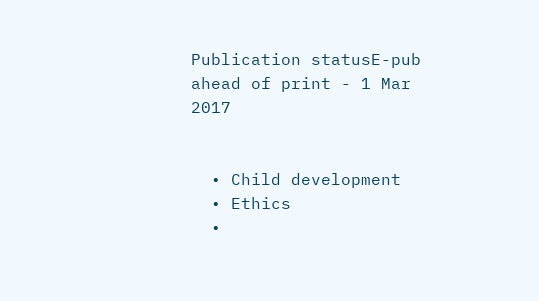Publication statusE-pub ahead of print - 1 Mar 2017


  • Child development
  • Ethics
  •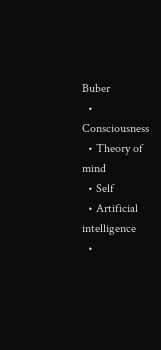Buber
  • Consciousness
  • Theory of mind
  • Self
  • Artificial intelligence
  •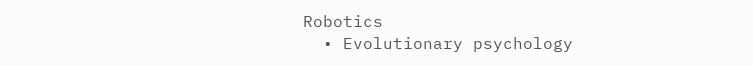Robotics
  • Evolutionary psychology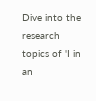Dive into the research topics of 'I in an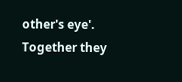other's eye'. Together they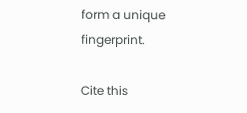form a unique fingerprint.

Cite this